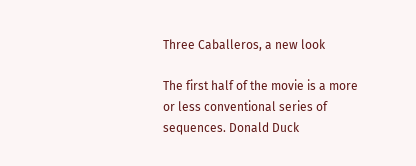Three Caballeros, a new look

The first half of the movie is a more or less conventional series of
sequences. Donald Duck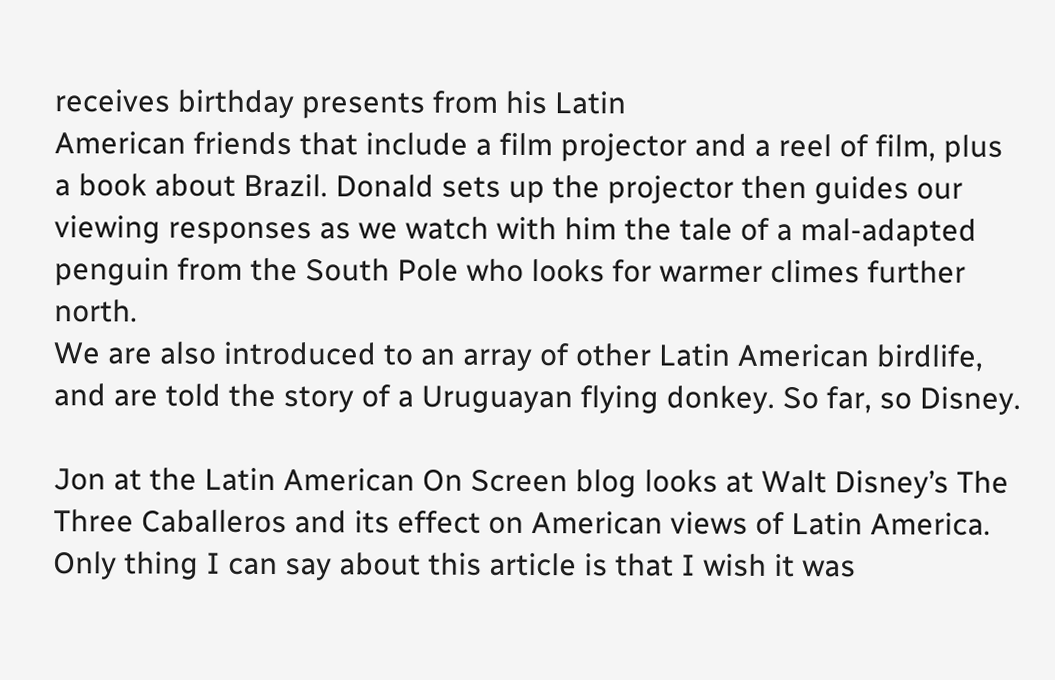receives birthday presents from his Latin
American friends that include a film projector and a reel of film, plus
a book about Brazil. Donald sets up the projector then guides our
viewing responses as we watch with him the tale of a mal-adapted
penguin from the South Pole who looks for warmer climes further north.
We are also introduced to an array of other Latin American birdlife,
and are told the story of a Uruguayan flying donkey. So far, so Disney.

Jon at the Latin American On Screen blog looks at Walt Disney’s The Three Caballeros and its effect on American views of Latin America. Only thing I can say about this article is that I wish it was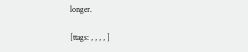longer.

[ttags: , , , , ]